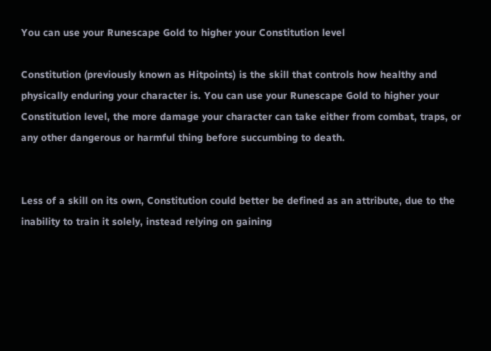You can use your Runescape Gold to higher your Constitution level

Constitution (previously known as Hitpoints) is the skill that controls how healthy and physically enduring your character is. You can use your Runescape Gold to higher your Constitution level, the more damage your character can take either from combat, traps, or any other dangerous or harmful thing before succumbing to death.


Less of a skill on its own, Constitution could better be defined as an attribute, due to the inability to train it solely, instead relying on gaining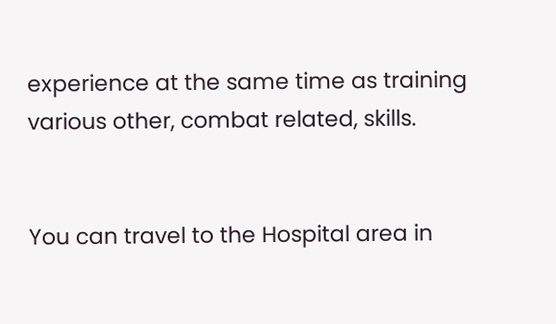experience at the same time as training various other, combat related, skills.


You can travel to the Hospital area in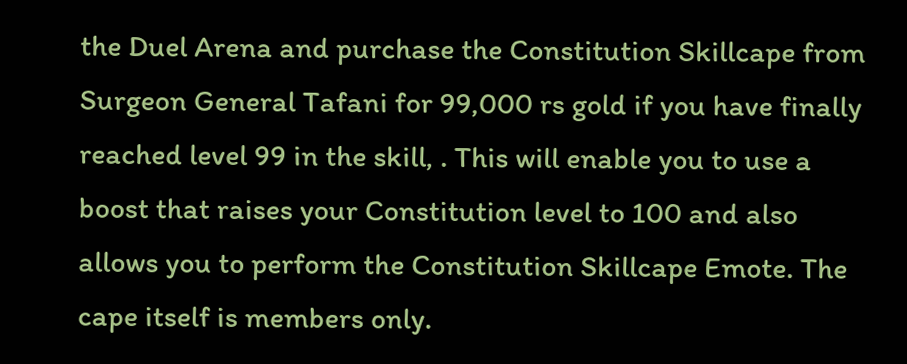the Duel Arena and purchase the Constitution Skillcape from Surgeon General Tafani for 99,000 rs gold if you have finally reached level 99 in the skill, . This will enable you to use a boost that raises your Constitution level to 100 and also allows you to perform the Constitution Skillcape Emote. The cape itself is members only.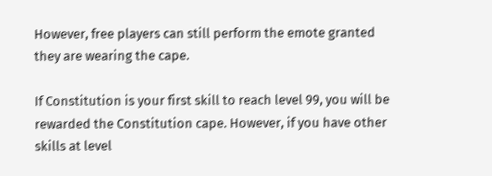However, free players can still perform the emote granted they are wearing the cape.

If Constitution is your first skill to reach level 99, you will be rewarded the Constitution cape. However, if you have other skills at level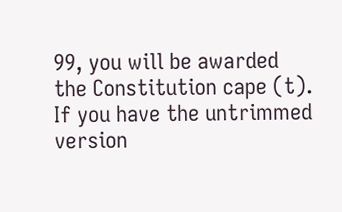99, you will be awarded the Constitution cape (t). If you have the untrimmed version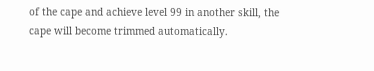of the cape and achieve level 99 in another skill, the cape will become trimmed automatically.